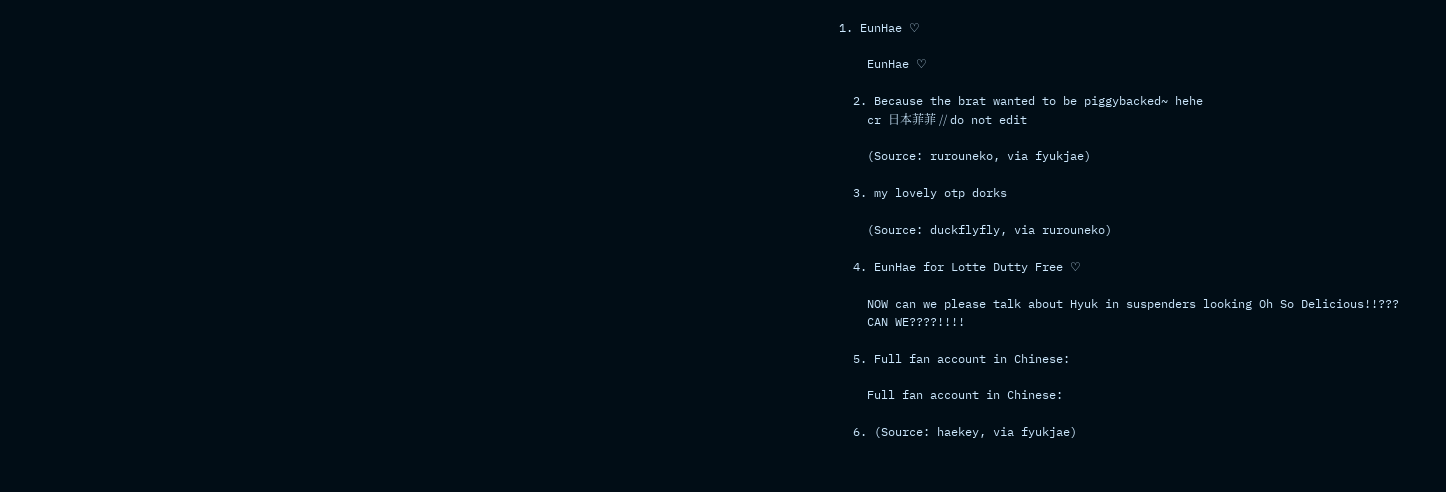1. EunHae ♡

    EunHae ♡

  2. Because the brat wanted to be piggybacked~ hehe
    cr 日本菲菲 // do not edit

    (Source: rurouneko, via fyukjae)

  3. my lovely otp dorks

    (Source: duckflyfly, via rurouneko)

  4. EunHae for Lotte Dutty Free ♡

    NOW can we please talk about Hyuk in suspenders looking Oh So Delicious!!???
    CAN WE????!!!!

  5. Full fan account in Chinese:

    Full fan account in Chinese:

  6. (Source: haekey, via fyukjae)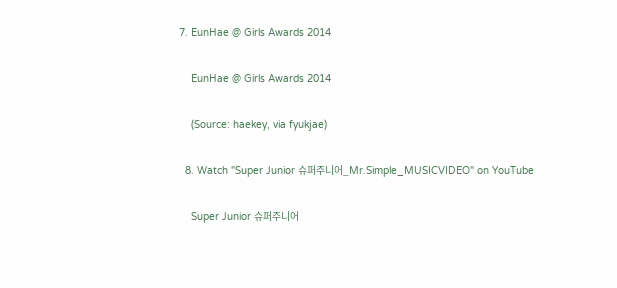7. EunHae @ Girls Awards 2014

    EunHae @ Girls Awards 2014

    (Source: haekey, via fyukjae)

  8. Watch "Super Junior 슈퍼주니어_Mr.Simple_MUSICVIDEO" on YouTube

    Super Junior 슈퍼주니어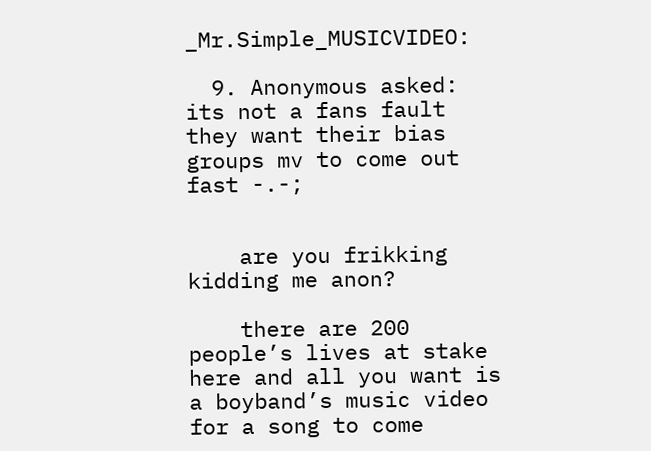_Mr.Simple_MUSICVIDEO:

  9. Anonymous asked: its not a fans fault they want their bias groups mv to come out fast -.-;


    are you frikking kidding me anon?

    there are 200 people’s lives at stake here and all you want is a boyband’s music video for a song to come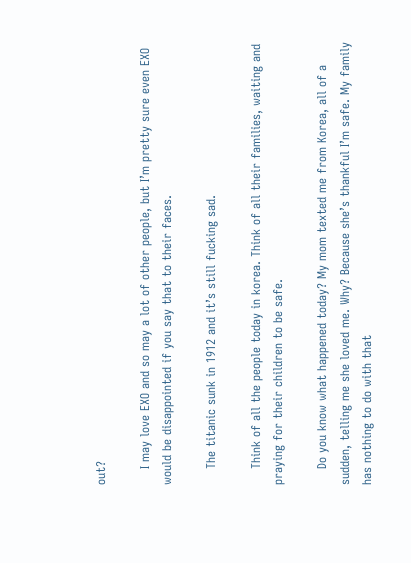out?

    I may love EXO and so may a lot of other people, but I’m pretty sure even EXO would be disappointed if you say that to their faces.

    The titanic sunk in 1912 and it’s still fucking sad.

    Think of all the people today in korea. Think of all their families, waiting and praying for their children to be safe.

    Do you know what happened today? My mom texted me from Korea, all of a sudden, telling me she loved me. Why? Because she’s thankful I’m safe. My family has nothing to do with that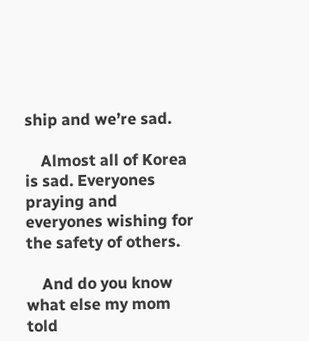ship and we’re sad.

    Almost all of Korea is sad. Everyones praying and everyones wishing for the safety of others.

    And do you know what else my mom told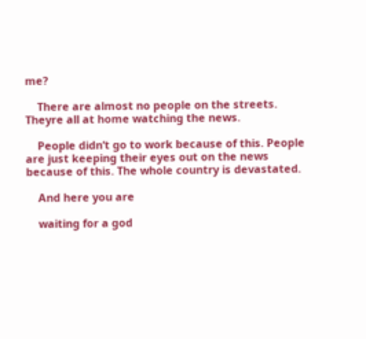me?

    There are almost no people on the streets. Theyre all at home watching the news.

    People didn’t go to work because of this. People are just keeping their eyes out on the news because of this. The whole country is devastated.

    And here you are

    waiting for a god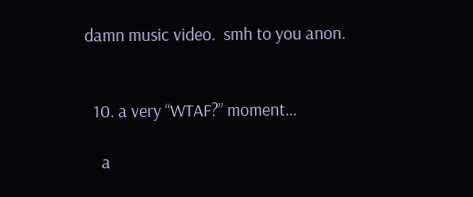damn music video.  smh to you anon.


  10. a very “WTAF?” moment…

    a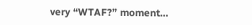very “WTAF?” moment…